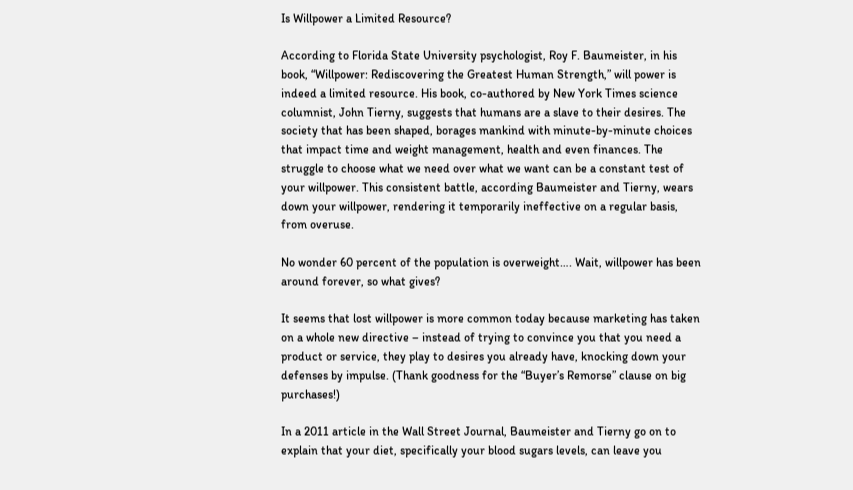Is Willpower a Limited Resource?

According to Florida State University psychologist, Roy F. Baumeister, in his book, “Willpower: Rediscovering the Greatest Human Strength,” will power is indeed a limited resource. His book, co-authored by New York Times science columnist, John Tierny, suggests that humans are a slave to their desires. The society that has been shaped, borages mankind with minute-by-minute choices that impact time and weight management, health and even finances. The struggle to choose what we need over what we want can be a constant test of your willpower. This consistent battle, according Baumeister and Tierny, wears down your willpower, rendering it temporarily ineffective on a regular basis, from overuse.

No wonder 60 percent of the population is overweight…. Wait, willpower has been around forever, so what gives?

It seems that lost willpower is more common today because marketing has taken on a whole new directive – instead of trying to convince you that you need a product or service, they play to desires you already have, knocking down your defenses by impulse. (Thank goodness for the “Buyer’s Remorse” clause on big purchases!)

In a 2011 article in the Wall Street Journal, Baumeister and Tierny go on to explain that your diet, specifically your blood sugars levels, can leave you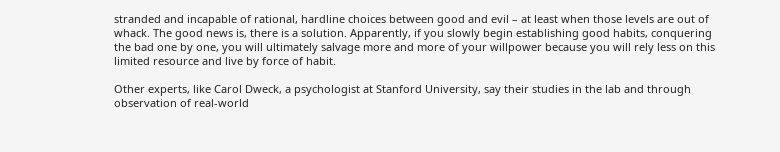stranded and incapable of rational, hardline choices between good and evil – at least when those levels are out of whack. The good news is, there is a solution. Apparently, if you slowly begin establishing good habits, conquering the bad one by one, you will ultimately salvage more and more of your willpower because you will rely less on this limited resource and live by force of habit.

Other experts, like Carol Dweck, a psychologist at Stanford University, say their studies in the lab and through observation of real-world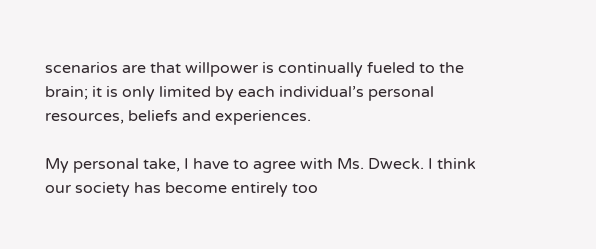scenarios are that willpower is continually fueled to the brain; it is only limited by each individual’s personal resources, beliefs and experiences.

My personal take, I have to agree with Ms. Dweck. I think our society has become entirely too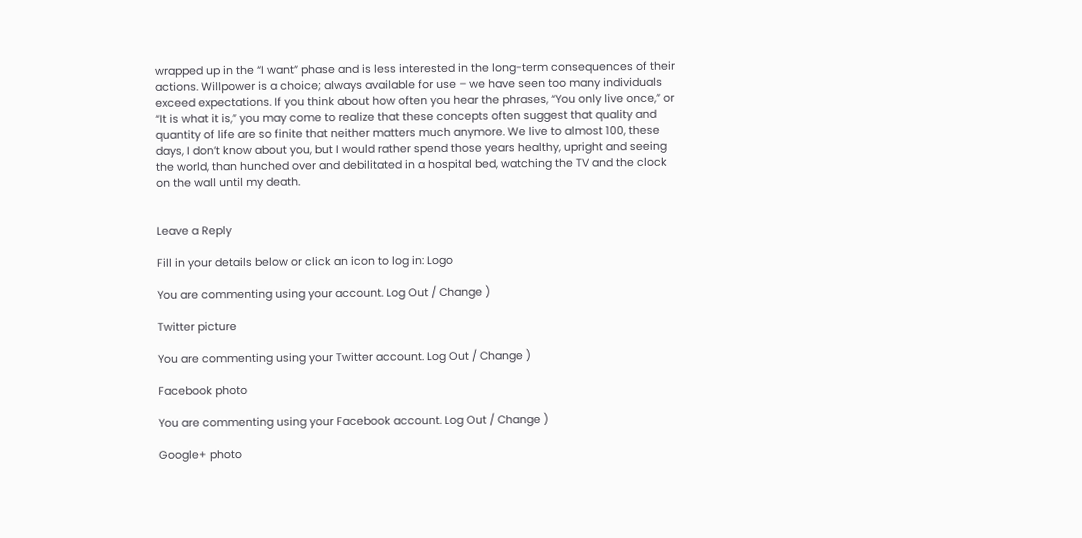wrapped up in the “I want” phase and is less interested in the long-term consequences of their actions. Willpower is a choice; always available for use – we have seen too many individuals exceed expectations. If you think about how often you hear the phrases, “You only live once,” or “It is what it is,” you may come to realize that these concepts often suggest that quality and quantity of life are so finite that neither matters much anymore. We live to almost 100, these days, I don’t know about you, but I would rather spend those years healthy, upright and seeing the world, than hunched over and debilitated in a hospital bed, watching the TV and the clock on the wall until my death.


Leave a Reply

Fill in your details below or click an icon to log in: Logo

You are commenting using your account. Log Out / Change )

Twitter picture

You are commenting using your Twitter account. Log Out / Change )

Facebook photo

You are commenting using your Facebook account. Log Out / Change )

Google+ photo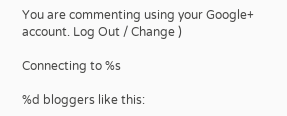You are commenting using your Google+ account. Log Out / Change )

Connecting to %s

%d bloggers like this: